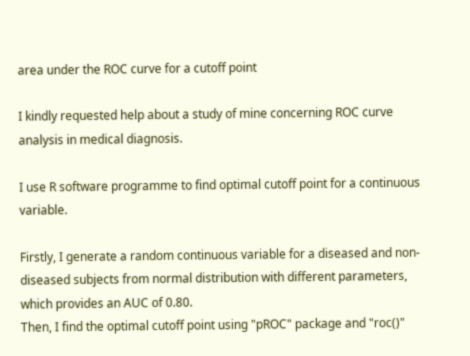area under the ROC curve for a cutoff point

I kindly requested help about a study of mine concerning ROC curve analysis in medical diagnosis.

I use R software programme to find optimal cutoff point for a continuous variable.

Firstly, I generate a random continuous variable for a diseased and non-diseased subjects from normal distribution with different parameters, which provides an AUC of 0.80.
Then, I find the optimal cutoff point using "pROC" package and "roc()"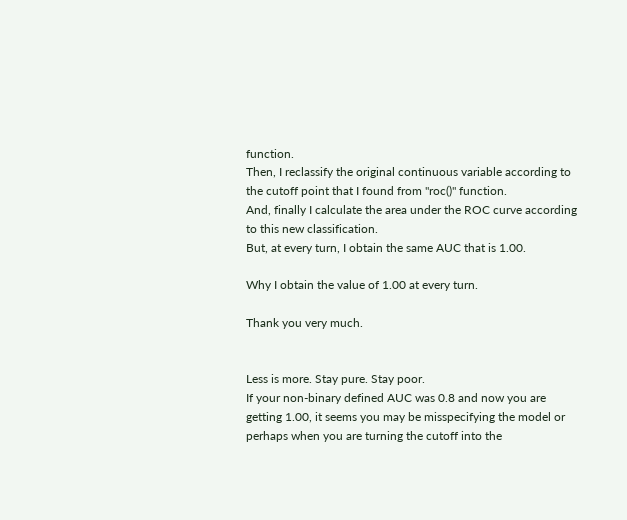function.
Then, I reclassify the original continuous variable according to the cutoff point that I found from "roc()" function.
And, finally I calculate the area under the ROC curve according to this new classification.
But, at every turn, I obtain the same AUC that is 1.00.

Why I obtain the value of 1.00 at every turn.

Thank you very much.


Less is more. Stay pure. Stay poor.
If your non-binary defined AUC was 0.8 and now you are getting 1.00, it seems you may be misspecifying the model or perhaps when you are turning the cutoff into the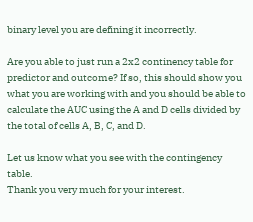binary level you are defining it incorrectly.

Are you able to just run a 2x2 continency table for predictor and outcome? If so, this should show you what you are working with and you should be able to calculate the AUC using the A and D cells divided by the total of cells A, B, C, and D.

Let us know what you see with the contingency table.
Thank you very much for your interest.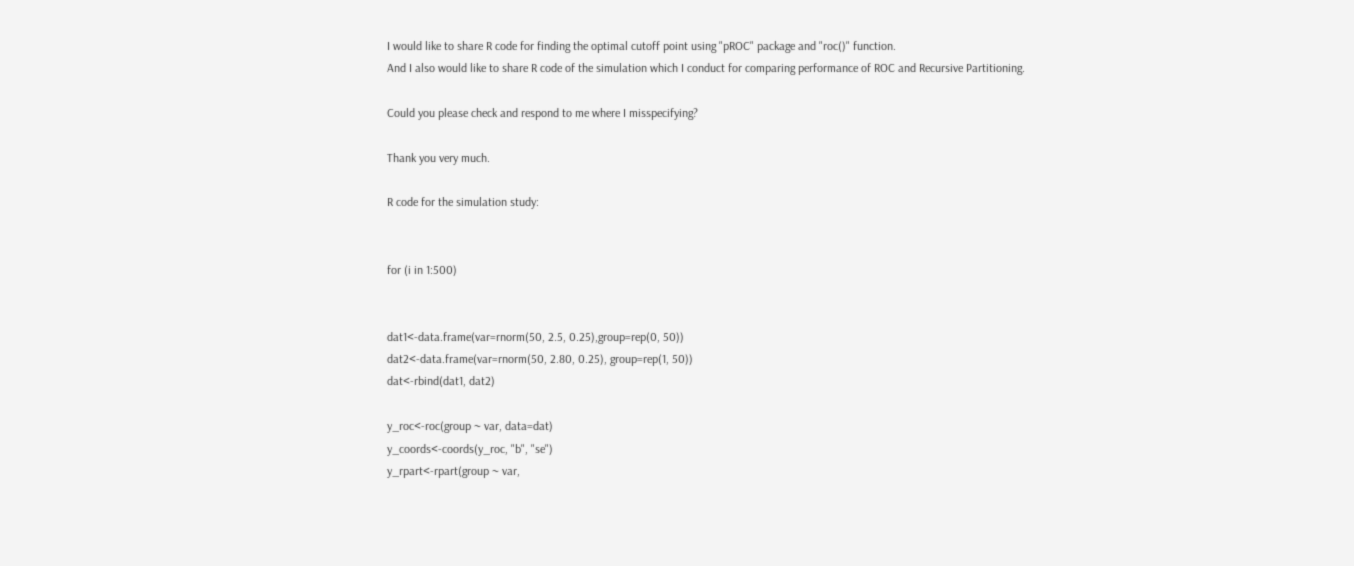I would like to share R code for finding the optimal cutoff point using "pROC" package and "roc()" function.
And I also would like to share R code of the simulation which I conduct for comparing performance of ROC and Recursive Partitioning.

Could you please check and respond to me where I misspecifying?

Thank you very much.

R code for the simulation study:


for (i in 1:500)


dat1<-data.frame(var=rnorm(50, 2.5, 0.25),group=rep(0, 50))
dat2<-data.frame(var=rnorm(50, 2.80, 0.25), group=rep(1, 50))
dat<-rbind(dat1, dat2)

y_roc<-roc(group ~ var, data=dat)
y_coords<-coords(y_roc, "b", "se")
y_rpart<-rpart(group ~ var,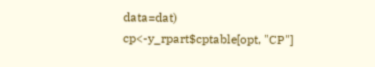data=dat)
cp<-y_rpart$cptable[opt, "CP"]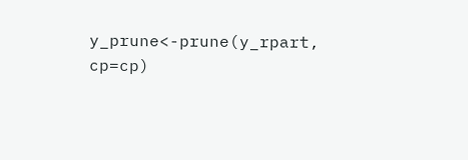y_prune<-prune(y_rpart, cp=cp)